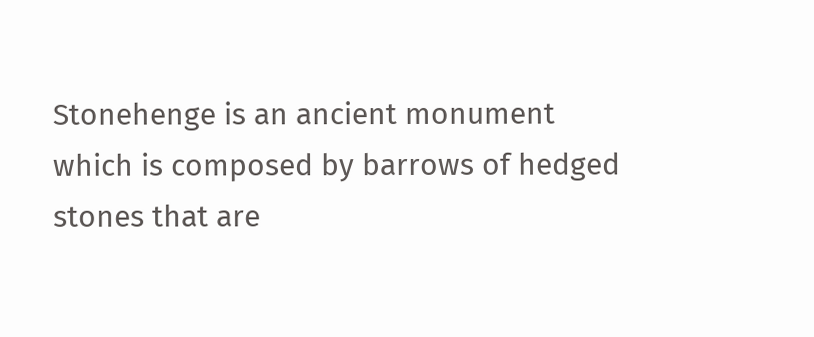Stonehenge is an ancient monument which is composed by barrows of hedged stones that are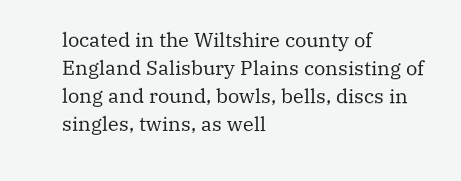located in the Wiltshire county of England Salisbury Plains consisting of long and round, bowls, bells, discs in singles, twins, as well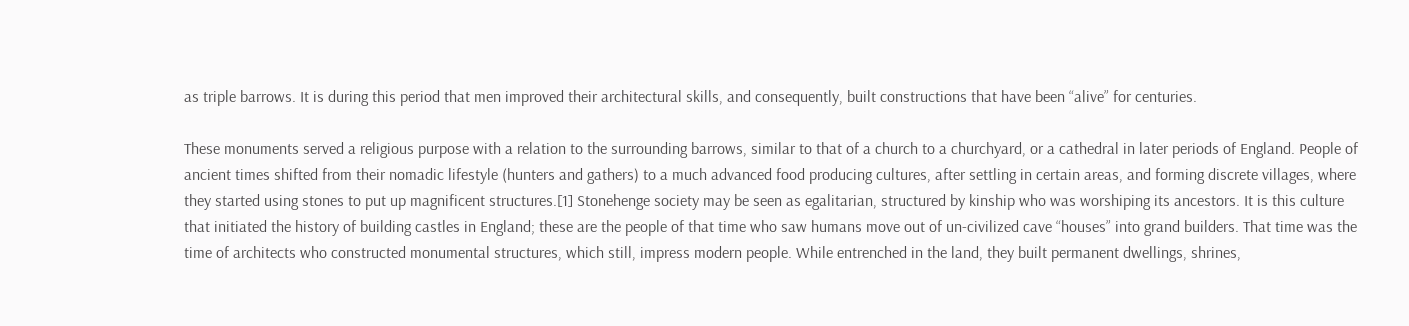as triple barrows. It is during this period that men improved their architectural skills, and consequently, built constructions that have been “alive” for centuries.

These monuments served a religious purpose with a relation to the surrounding barrows, similar to that of a church to a churchyard, or a cathedral in later periods of England. People of ancient times shifted from their nomadic lifestyle (hunters and gathers) to a much advanced food producing cultures, after settling in certain areas, and forming discrete villages, where they started using stones to put up magnificent structures.[1] Stonehenge society may be seen as egalitarian, structured by kinship who was worshiping its ancestors. It is this culture that initiated the history of building castles in England; these are the people of that time who saw humans move out of un-civilized cave “houses” into grand builders. That time was the time of architects who constructed monumental structures, which still, impress modern people. While entrenched in the land, they built permanent dwellings, shrines,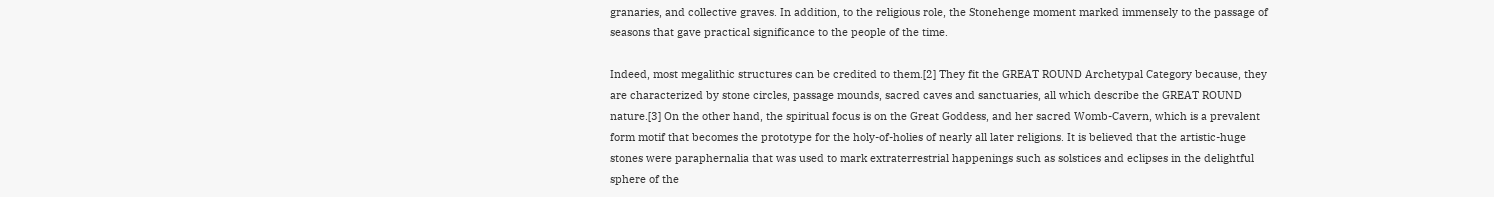granaries, and collective graves. In addition, to the religious role, the Stonehenge moment marked immensely to the passage of seasons that gave practical significance to the people of the time.

Indeed, most megalithic structures can be credited to them.[2] They fit the GREAT ROUND Archetypal Category because, they are characterized by stone circles, passage mounds, sacred caves and sanctuaries, all which describe the GREAT ROUND nature.[3] On the other hand, the spiritual focus is on the Great Goddess, and her sacred Womb-Cavern, which is a prevalent form motif that becomes the prototype for the holy-of-holies of nearly all later religions. It is believed that the artistic-huge stones were paraphernalia that was used to mark extraterrestrial happenings such as solstices and eclipses in the delightful sphere of the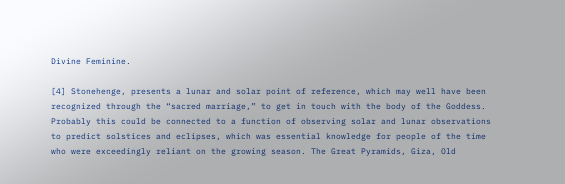Divine Feminine.

[4] Stonehenge, presents a lunar and solar point of reference, which may well have been recognized through the “sacred marriage,” to get in touch with the body of the Goddess. Probably this could be connected to a function of observing solar and lunar observations to predict solstices and eclipses, which was essential knowledge for people of the time who were exceedingly reliant on the growing season. The Great Pyramids, Giza, Old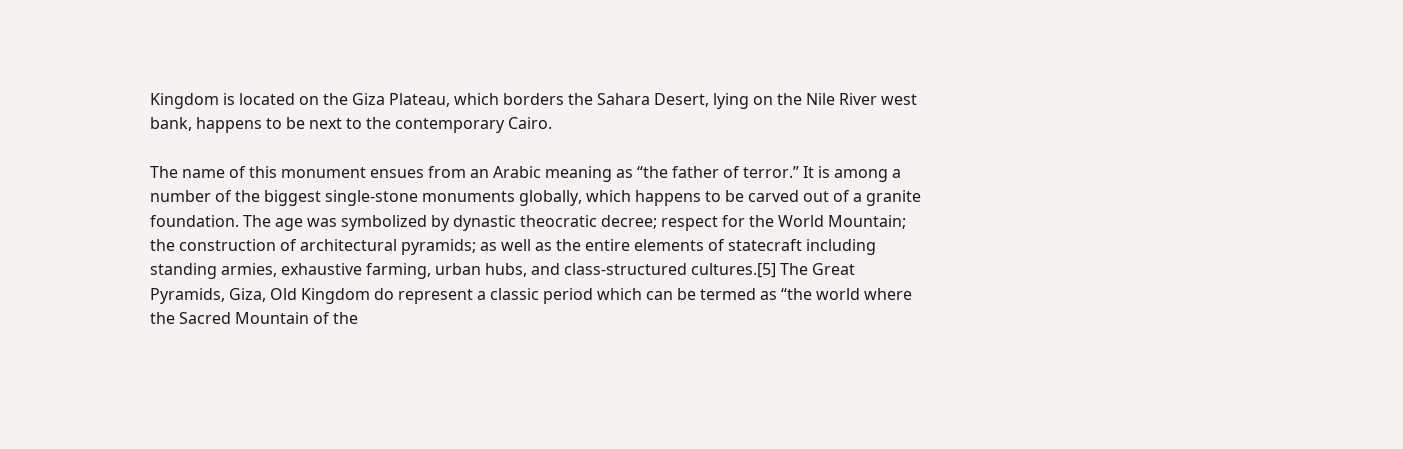Kingdom is located on the Giza Plateau, which borders the Sahara Desert, lying on the Nile River west bank, happens to be next to the contemporary Cairo.

The name of this monument ensues from an Arabic meaning as “the father of terror.” It is among a number of the biggest single-stone monuments globally, which happens to be carved out of a granite foundation. The age was symbolized by dynastic theocratic decree; respect for the World Mountain; the construction of architectural pyramids; as well as the entire elements of statecraft including standing armies, exhaustive farming, urban hubs, and class-structured cultures.[5] The Great Pyramids, Giza, Old Kingdom do represent a classic period which can be termed as “the world where the Sacred Mountain of the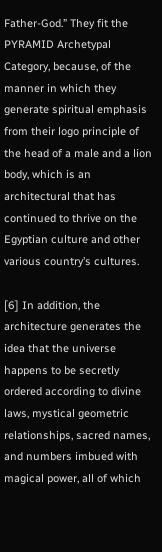Father-God.” They fit the PYRAMID Archetypal Category, because, of the manner in which they generate spiritual emphasis from their logo principle of the head of a male and a lion body, which is an architectural that has continued to thrive on the Egyptian culture and other various country’s cultures.

[6] In addition, the architecture generates the idea that the universe happens to be secretly ordered according to divine laws, mystical geometric relationships, sacred names, and numbers imbued with magical power, all of which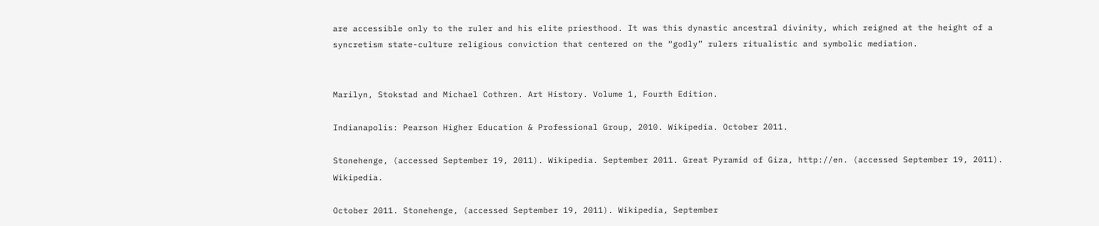are accessible only to the ruler and his elite priesthood. It was this dynastic ancestral divinity, which reigned at the height of a syncretism state-culture religious conviction that centered on the “godly” rulers ritualistic and symbolic mediation.


Marilyn, Stokstad and Michael Cothren. Art History. Volume 1, Fourth Edition.

Indianapolis: Pearson Higher Education & Professional Group, 2010. Wikipedia. October 2011.

Stonehenge, (accessed September 19, 2011). Wikipedia. September 2011. Great Pyramid of Giza, http://en. (accessed September 19, 2011). Wikipedia.

October 2011. Stonehenge, (accessed September 19, 2011). Wikipedia, September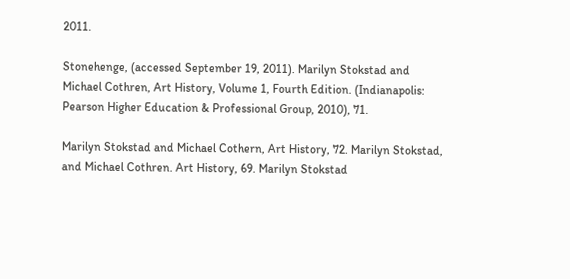2011.

Stonehenge, (accessed September 19, 2011). Marilyn Stokstad and Michael Cothren, Art History, Volume 1, Fourth Edition. (Indianapolis: Pearson Higher Education & Professional Group, 2010), 71.

Marilyn Stokstad and Michael Cothern, Art History, 72. Marilyn Stokstad, and Michael Cothren. Art History, 69. Marilyn Stokstad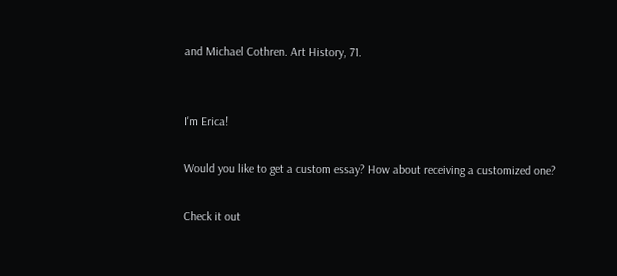and Michael Cothren. Art History, 71.


I'm Erica!

Would you like to get a custom essay? How about receiving a customized one?

Check it out